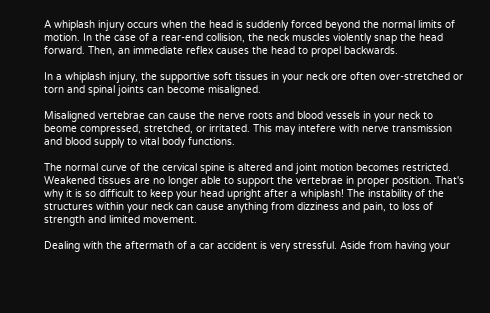A whiplash injury occurs when the head is suddenly forced beyond the normal limits of motion. In the case of a rear-end collision, the neck muscles violently snap the head forward. Then, an immediate reflex causes the head to propel backwards.

In a whiplash injury, the supportive soft tissues in your neck ore often over-stretched or torn and spinal joints can become misaligned.

Misaligned vertebrae can cause the nerve roots and blood vessels in your neck to beome compressed, stretched, or irritated. This may intefere with nerve transmission and blood supply to vital body functions.

The normal curve of the cervical spine is altered and joint motion becomes restricted. Weakened tissues are no longer able to support the vertebrae in proper position. That's why it is so difficult to keep your head upright after a whiplash! The instability of the structures within your neck can cause anything from dizziness and pain, to loss of strength and limited movement.

Dealing with the aftermath of a car accident is very stressful. Aside from having your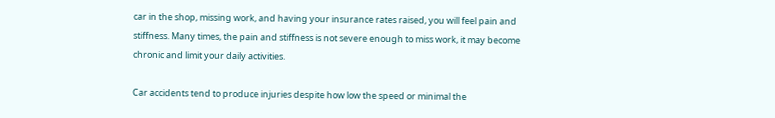car in the shop, missing work, and having your insurance rates raised, you will feel pain and stiffness. Many times, the pain and stiffness is not severe enough to miss work, it may become chronic and limit your daily activities.

Car accidents tend to produce injuries despite how low the speed or minimal the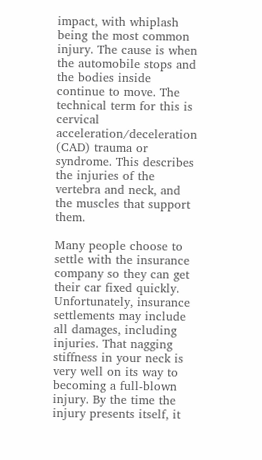impact, with whiplash being the most common injury. The cause is when the automobile stops and the bodies inside continue to move. The technical term for this is cervical acceleration/deceleration (CAD) trauma or syndrome. This describes the injuries of the vertebra and neck, and the muscles that support them.

Many people choose to settle with the insurance company so they can get their car fixed quickly. Unfortunately, insurance settlements may include all damages, including injuries. That nagging stiffness in your neck is very well on its way to becoming a full-blown injury. By the time the injury presents itself, it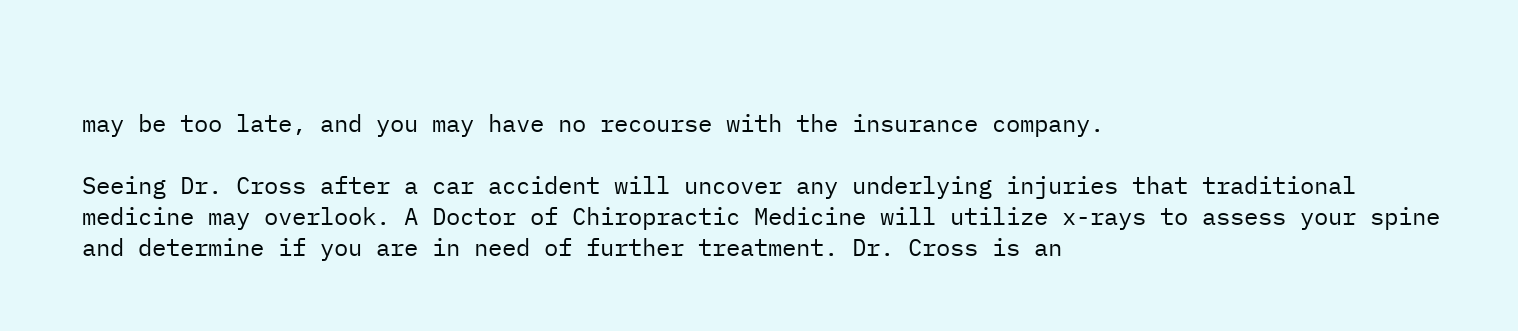may be too late, and you may have no recourse with the insurance company.

Seeing Dr. Cross after a car accident will uncover any underlying injuries that traditional medicine may overlook. A Doctor of Chiropractic Medicine will utilize x-rays to assess your spine and determine if you are in need of further treatment. Dr. Cross is an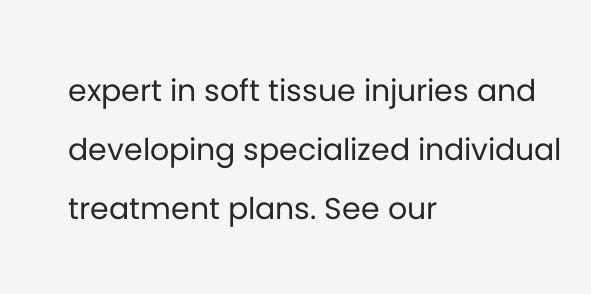expert in soft tissue injuries and developing specialized individual treatment plans. See our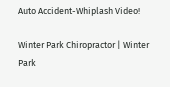Auto Accident-Whiplash Video!

Winter Park Chiropractor | Winter Park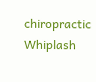chiropractic Whiplash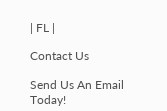| FL |

Contact Us

Send Us An Email Today!